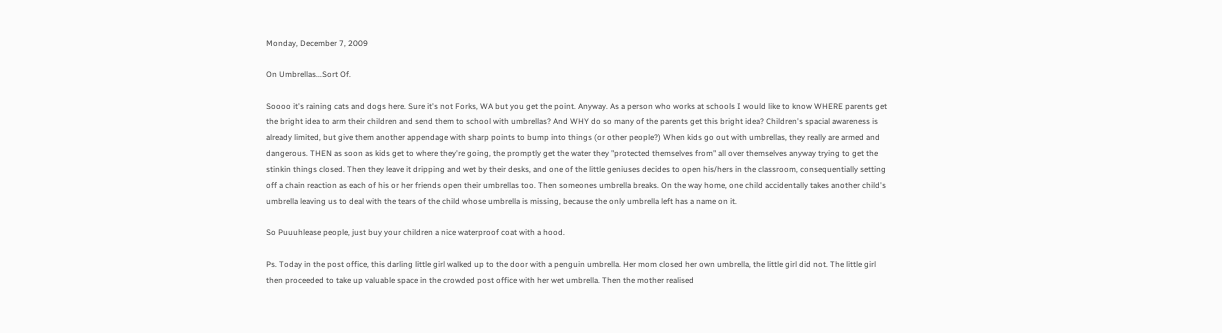Monday, December 7, 2009

On Umbrellas...Sort Of.

Soooo it's raining cats and dogs here. Sure it's not Forks, WA but you get the point. Anyway. As a person who works at schools I would like to know WHERE parents get the bright idea to arm their children and send them to school with umbrellas? And WHY do so many of the parents get this bright idea? Children's spacial awareness is already limited, but give them another appendage with sharp points to bump into things (or other people?) When kids go out with umbrellas, they really are armed and dangerous. THEN as soon as kids get to where they're going, the promptly get the water they "protected themselves from" all over themselves anyway trying to get the stinkin things closed. Then they leave it dripping and wet by their desks, and one of the little geniuses decides to open his/hers in the classroom, consequentially setting off a chain reaction as each of his or her friends open their umbrellas too. Then someones umbrella breaks. On the way home, one child accidentally takes another child's umbrella leaving us to deal with the tears of the child whose umbrella is missing, because the only umbrella left has a name on it.

So Puuuhlease people, just buy your children a nice waterproof coat with a hood.

Ps. Today in the post office, this darling little girl walked up to the door with a penguin umbrella. Her mom closed her own umbrella, the little girl did not. The little girl then proceeded to take up valuable space in the crowded post office with her wet umbrella. Then the mother realised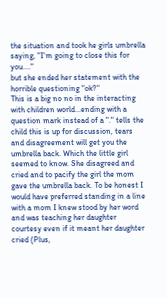the situation and took he girls umbrella saying, "I'm going to close this for you...."
but she ended her statement with the horrible questioning "ok?"
This is a big no no in the interacting with children world...ending with a question mark instead of a "." tells the child this is up for discussion, tears and disagreement will get you the umbrella back. Which the little girl seemed to know. She disagreed and cried and to pacify the girl the mom gave the umbrella back. To be honest I would have preferred standing in a line with a mom I knew stood by her word and was teaching her daughter courtesy even if it meant her daughter cried (Plus,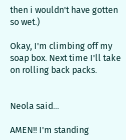then i wouldn't have gotten so wet.)

Okay, I'm climbing off my soap box. Next time I'll take on rolling back packs.


Neola said...

AMEN!! I'm standing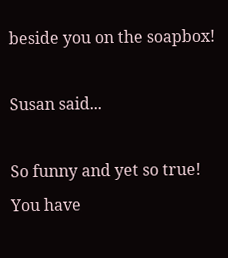beside you on the soapbox!

Susan said...

So funny and yet so true! You have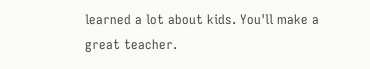learned a lot about kids. You'll make a great teacher.